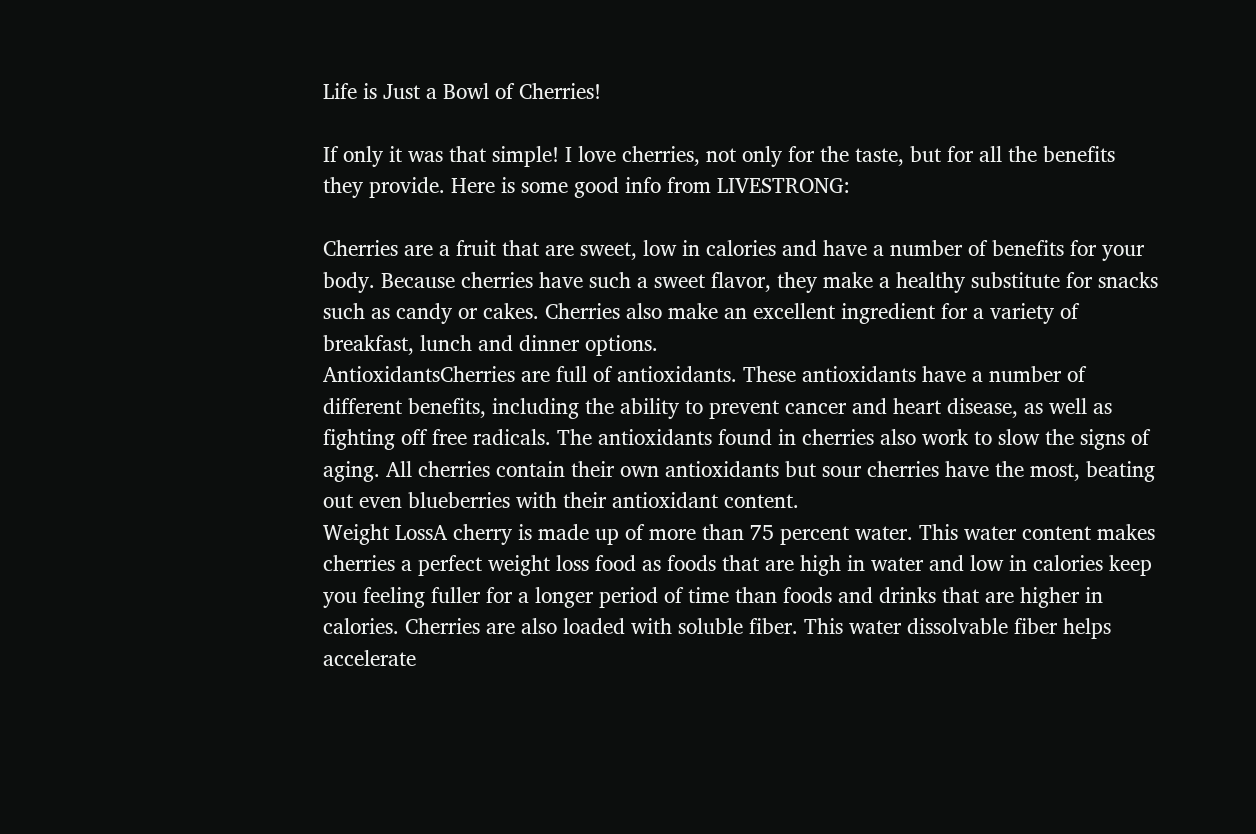Life is Just a Bowl of Cherries!

If only it was that simple! I love cherries, not only for the taste, but for all the benefits they provide. Here is some good info from LIVESTRONG:

Cherries are a fruit that are sweet, low in calories and have a number of benefits for your body. Because cherries have such a sweet flavor, they make a healthy substitute for snacks such as candy or cakes. Cherries also make an excellent ingredient for a variety of breakfast, lunch and dinner options.
AntioxidantsCherries are full of antioxidants. These antioxidants have a number of different benefits, including the ability to prevent cancer and heart disease, as well as fighting off free radicals. The antioxidants found in cherries also work to slow the signs of aging. All cherries contain their own antioxidants but sour cherries have the most, beating out even blueberries with their antioxidant content.
Weight LossA cherry is made up of more than 75 percent water. This water content makes cherries a perfect weight loss food as foods that are high in water and low in calories keep you feeling fuller for a longer period of time than foods and drinks that are higher in calories. Cherries are also loaded with soluble fiber. This water dissolvable fiber helps accelerate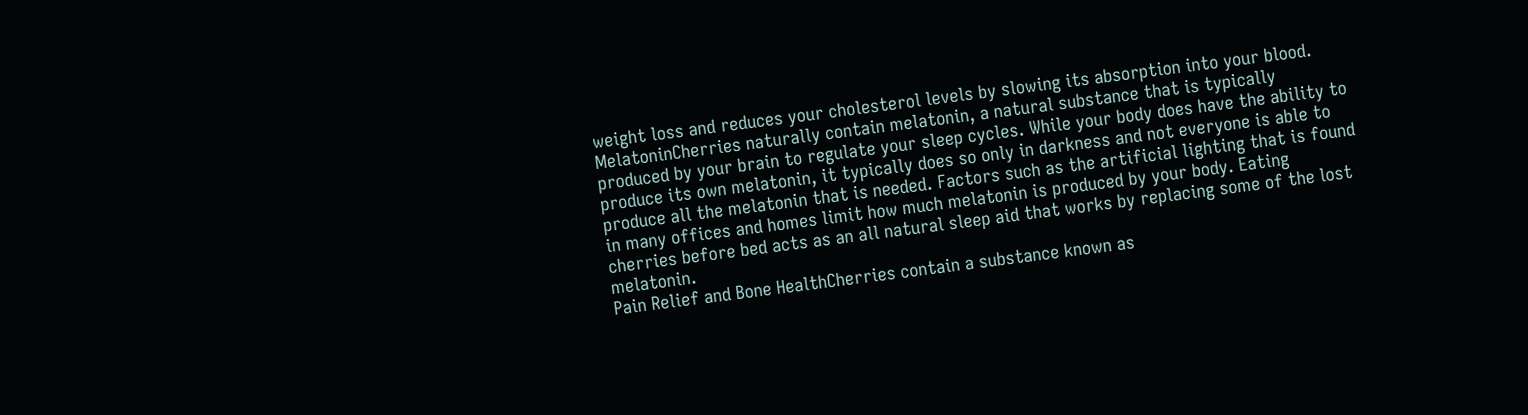weight loss and reduces your cholesterol levels by slowing its absorption into your blood.
MelatoninCherries naturally contain melatonin, a natural substance that is typically produced by your brain to regulate your sleep cycles. While your body does have the ability to produce its own melatonin, it typically does so only in darkness and not everyone is able to produce all the melatonin that is needed. Factors such as the artificial lighting that is found in many offices and homes limit how much melatonin is produced by your body. Eating cherries before bed acts as an all natural sleep aid that works by replacing some of the lost melatonin.
Pain Relief and Bone HealthCherries contain a substance known as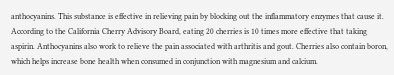anthocyanins. This substance is effective in relieving pain by blocking out the inflammatory enzymes that cause it. According to the California Cherry Advisory Board, eating 20 cherries is 10 times more effective that taking aspirin. Anthocyanins also work to relieve the pain associated with arthritis and gout. Cherries also contain boron, which helps increase bone health when consumed in conjunction with magnesium and calcium.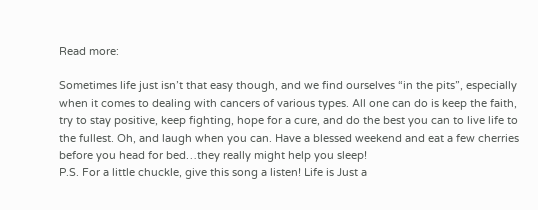Read more:

Sometimes life just isn’t that easy though, and we find ourselves “in the pits”, especially when it comes to dealing with cancers of various types. All one can do is keep the faith, try to stay positive, keep fighting, hope for a cure, and do the best you can to live life to the fullest. Oh, and laugh when you can. Have a blessed weekend and eat a few cherries before you head for bed…they really might help you sleep!
P.S. For a little chuckle, give this song a listen! Life is Just a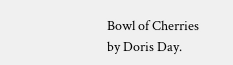Bowl of Cherries by Doris Day.